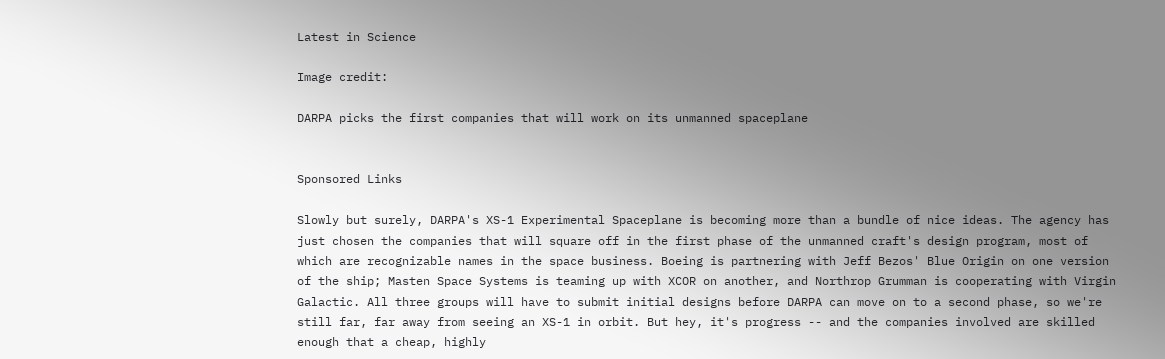Latest in Science

Image credit:

DARPA picks the first companies that will work on its unmanned spaceplane


Sponsored Links

Slowly but surely, DARPA's XS-1 Experimental Spaceplane is becoming more than a bundle of nice ideas. The agency has just chosen the companies that will square off in the first phase of the unmanned craft's design program, most of which are recognizable names in the space business. Boeing is partnering with Jeff Bezos' Blue Origin on one version of the ship; Masten Space Systems is teaming up with XCOR on another, and Northrop Grumman is cooperating with Virgin Galactic. All three groups will have to submit initial designs before DARPA can move on to a second phase, so we're still far, far away from seeing an XS-1 in orbit. But hey, it's progress -- and the companies involved are skilled enough that a cheap, highly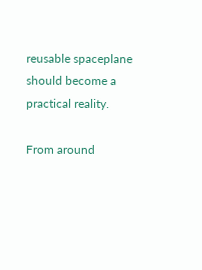reusable spaceplane should become a practical reality.

From around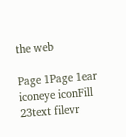the web

Page 1Page 1ear iconeye iconFill 23text filevr